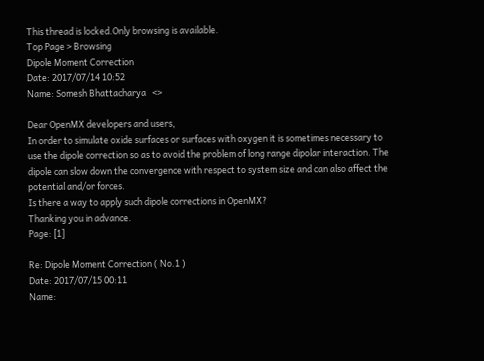This thread is locked.Only browsing is available.
Top Page > Browsing
Dipole Moment Correction
Date: 2017/07/14 10:52
Name: Somesh Bhattacharya   <>

Dear OpenMX developers and users,
In order to simulate oxide surfaces or surfaces with oxygen it is sometimes necessary to use the dipole correction so as to avoid the problem of long range dipolar interaction. The dipole can slow down the convergence with respect to system size and can also affect the potential and/or forces.
Is there a way to apply such dipole corrections in OpenMX?
Thanking you in advance.
Page: [1]

Re: Dipole Moment Correction ( No.1 )
Date: 2017/07/15 00:11
Name: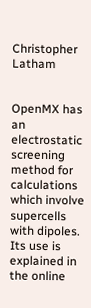Christopher Latham


OpenMX has an electrostatic screening method for calculations which involve supercells with dipoles. Its use is explained in the online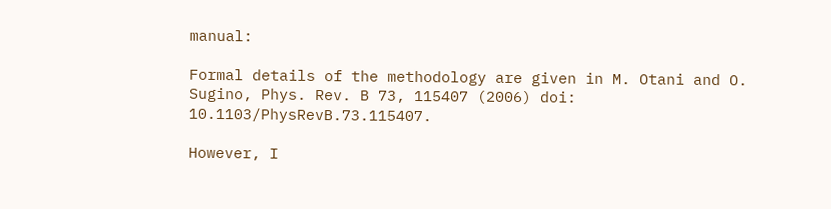manual:

Formal details of the methodology are given in M. Otani and O. Sugino, Phys. Rev. B 73, 115407 (2006) doi: 10.1103/PhysRevB.73.115407.

However, I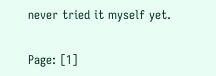never tried it myself yet.


Page: [1]